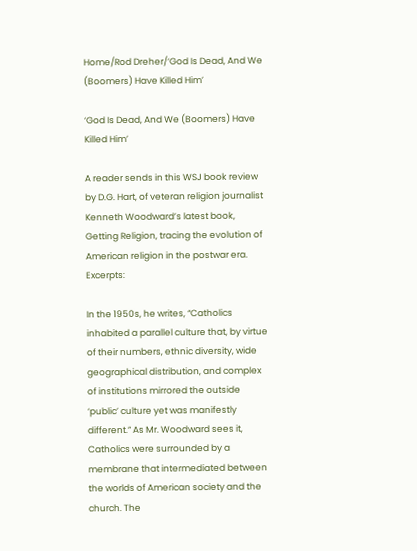Home/Rod Dreher/‘God Is Dead, And We (Boomers) Have Killed Him’

‘God Is Dead, And We (Boomers) Have Killed Him’

A reader sends in this WSJ book review by D.G. Hart, of veteran religion journalist Kenneth Woodward’s latest book, Getting Religion, tracing the evolution of American religion in the postwar era. Excerpts:

In the 1950s, he writes, “Catholics inhabited a parallel culture that, by virtue of their numbers, ethnic diversity, wide geographical distribution, and complex of institutions mirrored the outside ‘public’ culture yet was manifestly different.” As Mr. Woodward sees it, Catholics were surrounded by a membrane that intermediated between the worlds of American society and the church. The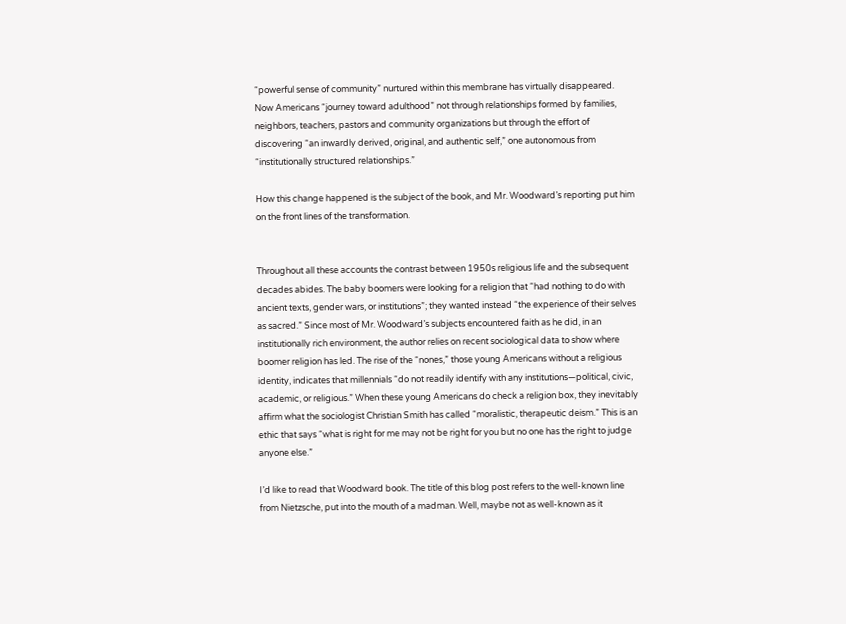“powerful sense of community” nurtured within this membrane has virtually disappeared. Now Americans “journey toward adulthood” not through relationships formed by families, neighbors, teachers, pastors and community organizations but through the effort of discovering “an inwardly derived, original, and authentic self,” one autonomous from “institutionally structured relationships.”

How this change happened is the subject of the book, and Mr. Woodward’s reporting put him on the front lines of the transformation.


Throughout all these accounts the contrast between 1950s religious life and the subsequent decades abides. The baby boomers were looking for a religion that “had nothing to do with ancient texts, gender wars, or institutions”; they wanted instead “the experience of their selves as sacred.” Since most of Mr. Woodward’s subjects encountered faith as he did, in an institutionally rich environment, the author relies on recent sociological data to show where boomer religion has led. The rise of the “nones,” those young Americans without a religious identity, indicates that millennials “do not readily identify with any institutions—political, civic, academic, or religious.” When these young Americans do check a religion box, they inevitably affirm what the sociologist Christian Smith has called “moralistic, therapeutic deism.” This is an ethic that says “what is right for me may not be right for you but no one has the right to judge anyone else.”

I’d like to read that Woodward book. The title of this blog post refers to the well-known line from Nietzsche, put into the mouth of a madman. Well, maybe not as well-known as it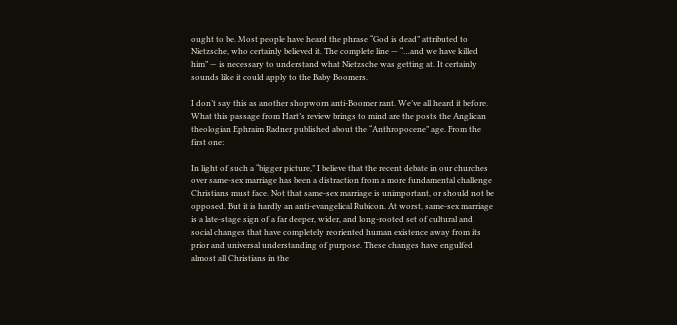ought to be. Most people have heard the phrase “God is dead” attributed to Nietzsche, who certainly believed it. The complete line — “…and we have killed him” — is necessary to understand what Nietzsche was getting at. It certainly sounds like it could apply to the Baby Boomers.

I don’t say this as another shopworn anti-Boomer rant. We’ve all heard it before. What this passage from Hart’s review brings to mind are the posts the Anglican theologian Ephraim Radner published about the “Anthropocene” age. From the first one:

In light of such a “bigger picture,” I believe that the recent debate in our churches over same-sex marriage has been a distraction from a more fundamental challenge Christians must face. Not that same-sex marriage is unimportant, or should not be opposed. But it is hardly an anti-evangelical Rubicon. At worst, same-sex marriage is a late-stage sign of a far deeper, wider, and long-rooted set of cultural and social changes that have completely reoriented human existence away from its prior and universal understanding of purpose. These changes have engulfed almost all Christians in the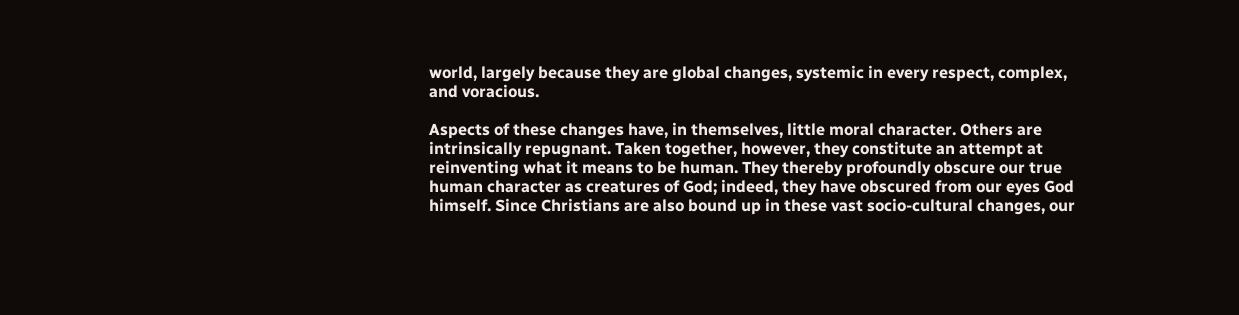world, largely because they are global changes, systemic in every respect, complex, and voracious.

Aspects of these changes have, in themselves, little moral character. Others are intrinsically repugnant. Taken together, however, they constitute an attempt at reinventing what it means to be human. They thereby profoundly obscure our true human character as creatures of God; indeed, they have obscured from our eyes God himself. Since Christians are also bound up in these vast socio-cultural changes, our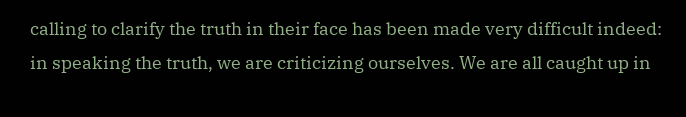calling to clarify the truth in their face has been made very difficult indeed: in speaking the truth, we are criticizing ourselves. We are all caught up in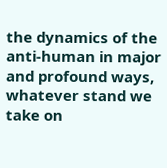the dynamics of the anti-human in major and profound ways, whatever stand we take on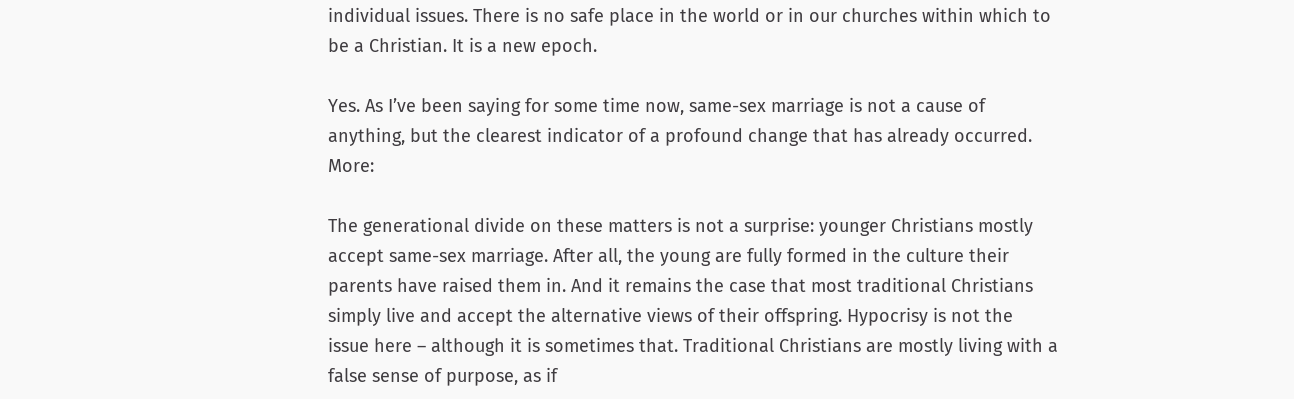individual issues. There is no safe place in the world or in our churches within which to be a Christian. It is a new epoch.

Yes. As I’ve been saying for some time now, same-sex marriage is not a cause of anything, but the clearest indicator of a profound change that has already occurred. More:

The generational divide on these matters is not a surprise: younger Christians mostly accept same-sex marriage. After all, the young are fully formed in the culture their parents have raised them in. And it remains the case that most traditional Christians simply live and accept the alternative views of their offspring. Hypocrisy is not the issue here – although it is sometimes that. Traditional Christians are mostly living with a false sense of purpose, as if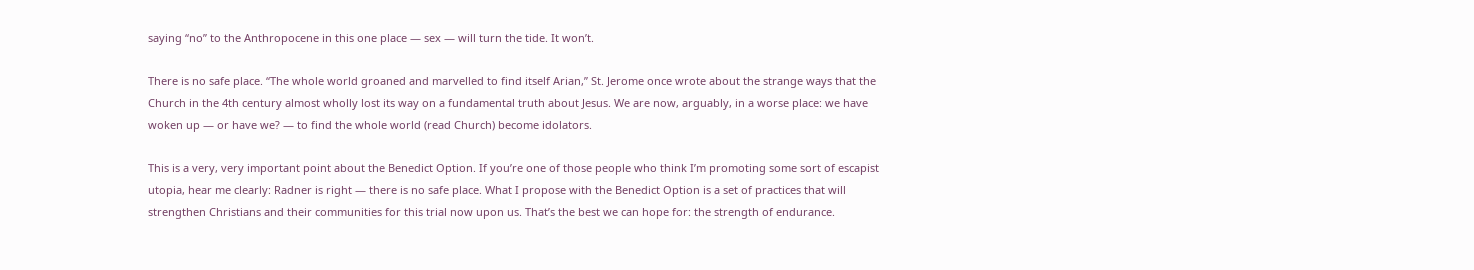saying “no” to the Anthropocene in this one place — sex — will turn the tide. It won’t.

There is no safe place. “The whole world groaned and marvelled to find itself Arian,” St. Jerome once wrote about the strange ways that the Church in the 4th century almost wholly lost its way on a fundamental truth about Jesus. We are now, arguably, in a worse place: we have woken up — or have we? — to find the whole world (read Church) become idolators.

This is a very, very important point about the Benedict Option. If you’re one of those people who think I’m promoting some sort of escapist utopia, hear me clearly: Radner is right — there is no safe place. What I propose with the Benedict Option is a set of practices that will strengthen Christians and their communities for this trial now upon us. That’s the best we can hope for: the strength of endurance.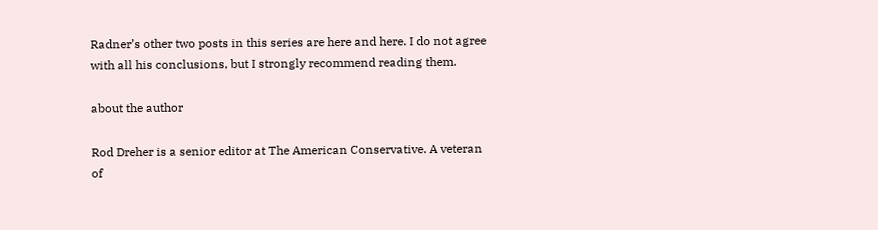Radner’s other two posts in this series are here and here. I do not agree with all his conclusions, but I strongly recommend reading them.

about the author

Rod Dreher is a senior editor at The American Conservative. A veteran of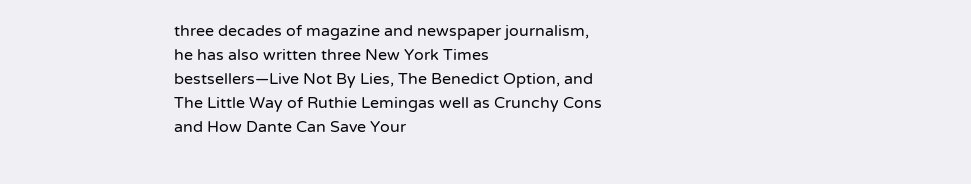three decades of magazine and newspaper journalism, he has also written three New York Times bestsellers—Live Not By Lies, The Benedict Option, and The Little Way of Ruthie Lemingas well as Crunchy Cons and How Dante Can Save Your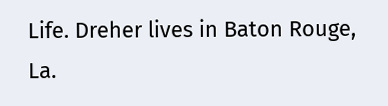Life. Dreher lives in Baton Rouge, La.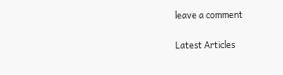leave a comment

Latest Articles